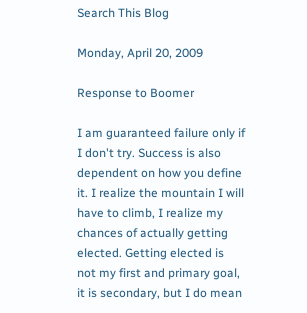Search This Blog

Monday, April 20, 2009

Response to Boomer

I am guaranteed failure only if I don't try. Success is also dependent on how you define it. I realize the mountain I will have to climb, I realize my chances of actually getting elected. Getting elected is not my first and primary goal, it is secondary, but I do mean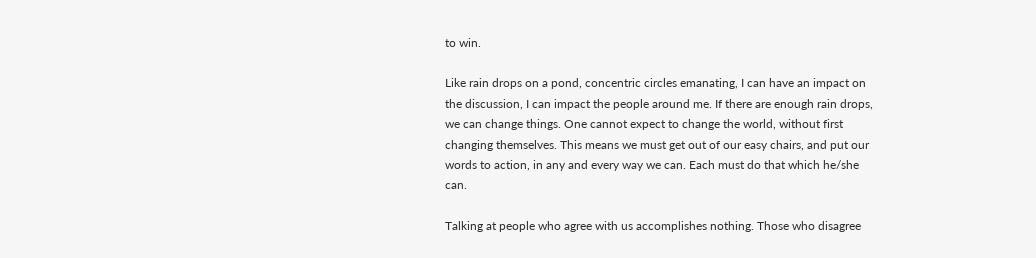to win.

Like rain drops on a pond, concentric circles emanating, I can have an impact on the discussion, I can impact the people around me. If there are enough rain drops, we can change things. One cannot expect to change the world, without first changing themselves. This means we must get out of our easy chairs, and put our words to action, in any and every way we can. Each must do that which he/she can.

Talking at people who agree with us accomplishes nothing. Those who disagree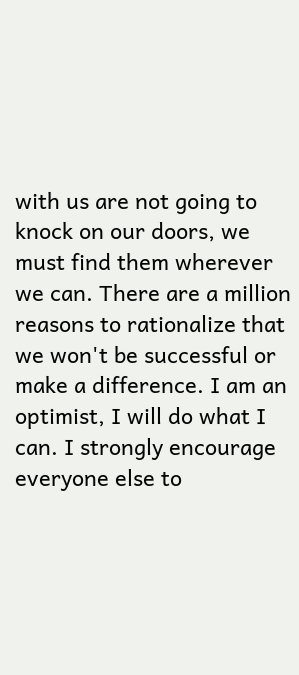with us are not going to knock on our doors, we must find them wherever we can. There are a million reasons to rationalize that we won't be successful or make a difference. I am an optimist, I will do what I can. I strongly encourage everyone else to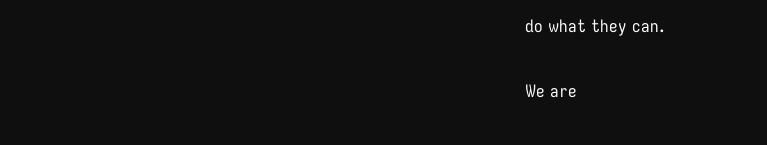do what they can.

We are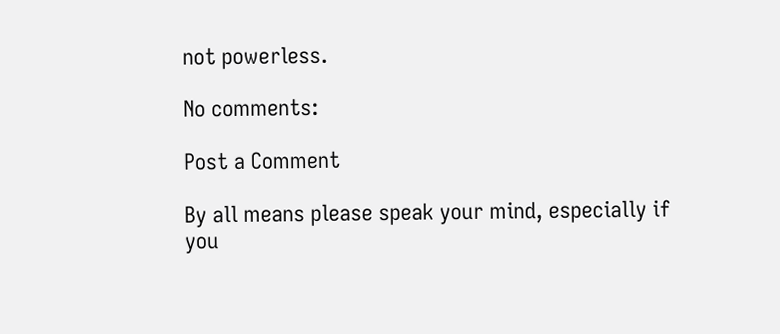not powerless.

No comments:

Post a Comment

By all means please speak your mind, especially if you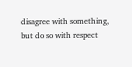disagree with something, but do so with respect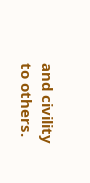and civility to others.